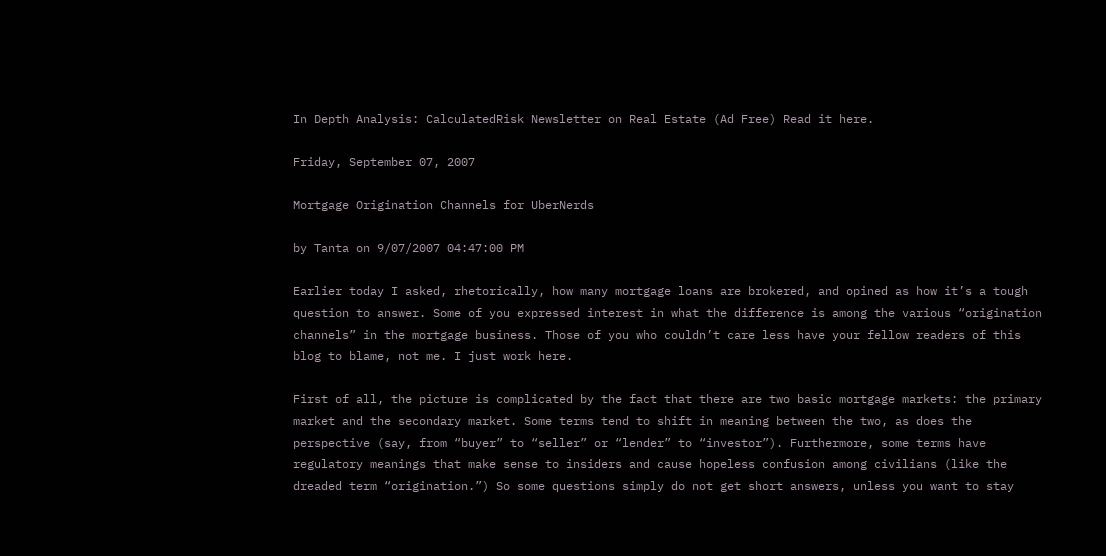In Depth Analysis: CalculatedRisk Newsletter on Real Estate (Ad Free) Read it here.

Friday, September 07, 2007

Mortgage Origination Channels for UberNerds

by Tanta on 9/07/2007 04:47:00 PM

Earlier today I asked, rhetorically, how many mortgage loans are brokered, and opined as how it’s a tough question to answer. Some of you expressed interest in what the difference is among the various “origination channels” in the mortgage business. Those of you who couldn’t care less have your fellow readers of this blog to blame, not me. I just work here.

First of all, the picture is complicated by the fact that there are two basic mortgage markets: the primary market and the secondary market. Some terms tend to shift in meaning between the two, as does the perspective (say, from “buyer” to “seller” or “lender” to “investor”). Furthermore, some terms have regulatory meanings that make sense to insiders and cause hopeless confusion among civilians (like the dreaded term “origination.”) So some questions simply do not get short answers, unless you want to stay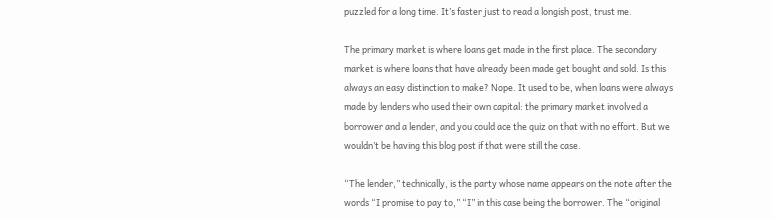puzzled for a long time. It’s faster just to read a longish post, trust me.

The primary market is where loans get made in the first place. The secondary market is where loans that have already been made get bought and sold. Is this always an easy distinction to make? Nope. It used to be, when loans were always made by lenders who used their own capital: the primary market involved a borrower and a lender, and you could ace the quiz on that with no effort. But we wouldn’t be having this blog post if that were still the case.

“The lender,” technically, is the party whose name appears on the note after the words “I promise to pay to,” “I” in this case being the borrower. The “original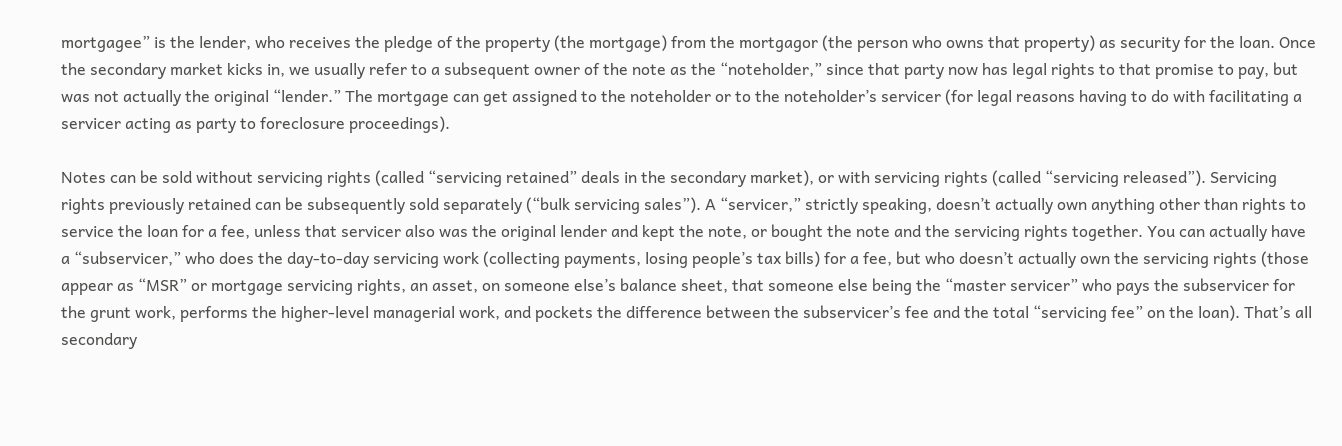mortgagee” is the lender, who receives the pledge of the property (the mortgage) from the mortgagor (the person who owns that property) as security for the loan. Once the secondary market kicks in, we usually refer to a subsequent owner of the note as the “noteholder,” since that party now has legal rights to that promise to pay, but was not actually the original “lender.” The mortgage can get assigned to the noteholder or to the noteholder’s servicer (for legal reasons having to do with facilitating a servicer acting as party to foreclosure proceedings).

Notes can be sold without servicing rights (called “servicing retained” deals in the secondary market), or with servicing rights (called “servicing released”). Servicing rights previously retained can be subsequently sold separately (“bulk servicing sales”). A “servicer,” strictly speaking, doesn’t actually own anything other than rights to service the loan for a fee, unless that servicer also was the original lender and kept the note, or bought the note and the servicing rights together. You can actually have a “subservicer,” who does the day-to-day servicing work (collecting payments, losing people’s tax bills) for a fee, but who doesn’t actually own the servicing rights (those appear as “MSR” or mortgage servicing rights, an asset, on someone else’s balance sheet, that someone else being the “master servicer” who pays the subservicer for the grunt work, performs the higher-level managerial work, and pockets the difference between the subservicer’s fee and the total “servicing fee” on the loan). That’s all secondary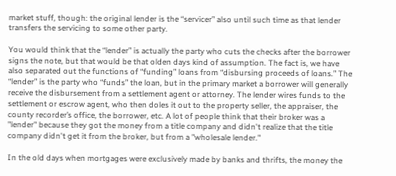market stuff, though: the original lender is the “servicer” also until such time as that lender transfers the servicing to some other party.

You would think that the “lender” is actually the party who cuts the checks after the borrower signs the note, but that would be that olden days kind of assumption. The fact is, we have also separated out the functions of “funding” loans from “disbursing proceeds of loans.” The “lender” is the party who “funds” the loan, but in the primary market a borrower will generally receive the disbursement from a settlement agent or attorney. The lender wires funds to the settlement or escrow agent, who then doles it out to the property seller, the appraiser, the county recorder’s office, the borrower, etc. A lot of people think that their broker was a "lender" because they got the money from a title company and didn't realize that the title company didn't get it from the broker, but from a "wholesale lender."

In the old days when mortgages were exclusively made by banks and thrifts, the money the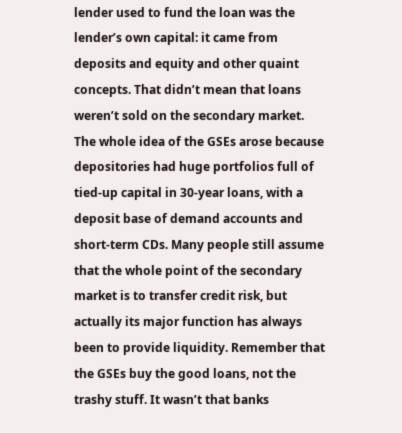lender used to fund the loan was the lender’s own capital: it came from deposits and equity and other quaint concepts. That didn’t mean that loans weren’t sold on the secondary market. The whole idea of the GSEs arose because depositories had huge portfolios full of tied-up capital in 30-year loans, with a deposit base of demand accounts and short-term CDs. Many people still assume that the whole point of the secondary market is to transfer credit risk, but actually its major function has always been to provide liquidity. Remember that the GSEs buy the good loans, not the trashy stuff. It wasn’t that banks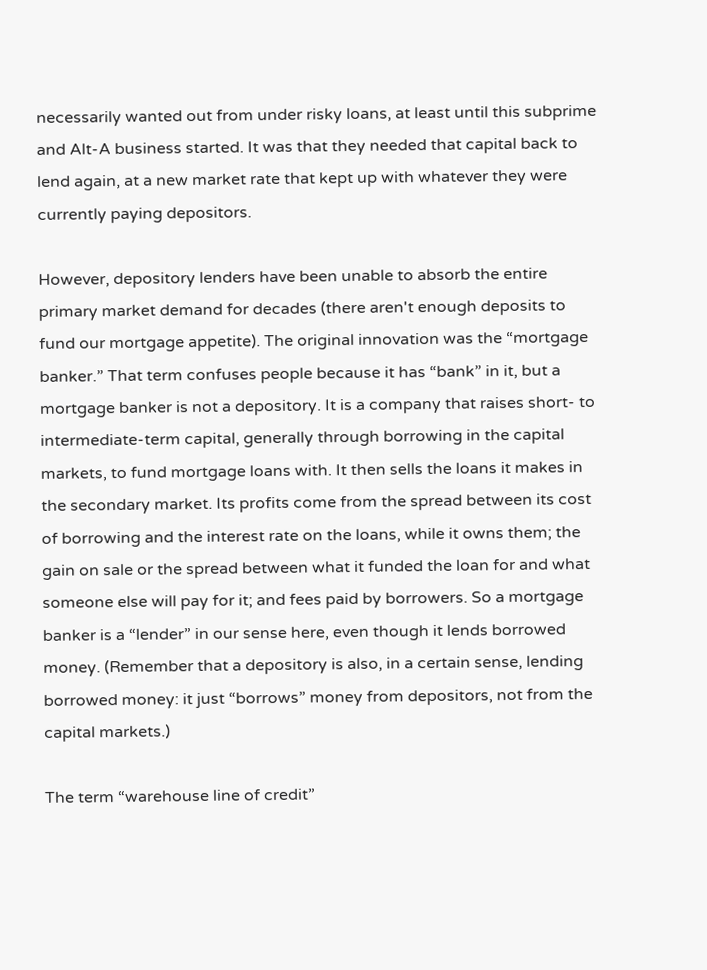necessarily wanted out from under risky loans, at least until this subprime and Alt-A business started. It was that they needed that capital back to lend again, at a new market rate that kept up with whatever they were currently paying depositors.

However, depository lenders have been unable to absorb the entire primary market demand for decades (there aren't enough deposits to fund our mortgage appetite). The original innovation was the “mortgage banker.” That term confuses people because it has “bank” in it, but a mortgage banker is not a depository. It is a company that raises short- to intermediate-term capital, generally through borrowing in the capital markets, to fund mortgage loans with. It then sells the loans it makes in the secondary market. Its profits come from the spread between its cost of borrowing and the interest rate on the loans, while it owns them; the gain on sale or the spread between what it funded the loan for and what someone else will pay for it; and fees paid by borrowers. So a mortgage banker is a “lender” in our sense here, even though it lends borrowed money. (Remember that a depository is also, in a certain sense, lending borrowed money: it just “borrows” money from depositors, not from the capital markets.)

The term “warehouse line of credit”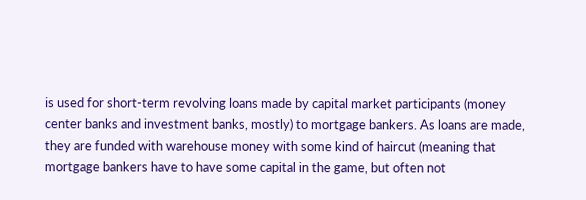is used for short-term revolving loans made by capital market participants (money center banks and investment banks, mostly) to mortgage bankers. As loans are made, they are funded with warehouse money with some kind of haircut (meaning that mortgage bankers have to have some capital in the game, but often not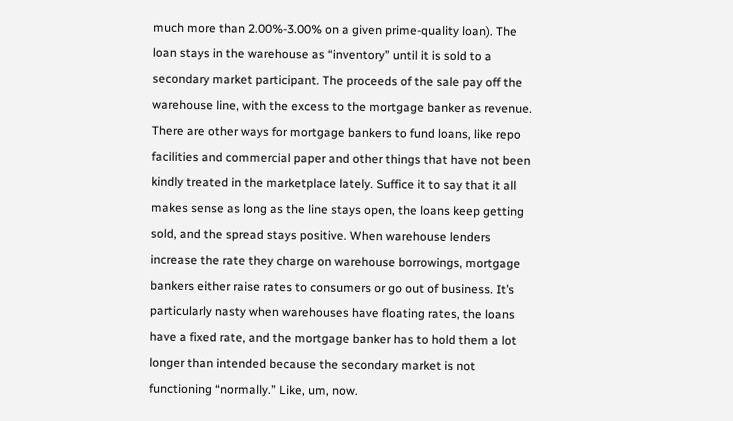much more than 2.00%-3.00% on a given prime-quality loan). The loan stays in the warehouse as “inventory” until it is sold to a secondary market participant. The proceeds of the sale pay off the warehouse line, with the excess to the mortgage banker as revenue. There are other ways for mortgage bankers to fund loans, like repo facilities and commercial paper and other things that have not been kindly treated in the marketplace lately. Suffice it to say that it all makes sense as long as the line stays open, the loans keep getting sold, and the spread stays positive. When warehouse lenders increase the rate they charge on warehouse borrowings, mortgage bankers either raise rates to consumers or go out of business. It’s particularly nasty when warehouses have floating rates, the loans have a fixed rate, and the mortgage banker has to hold them a lot longer than intended because the secondary market is not functioning “normally.” Like, um, now.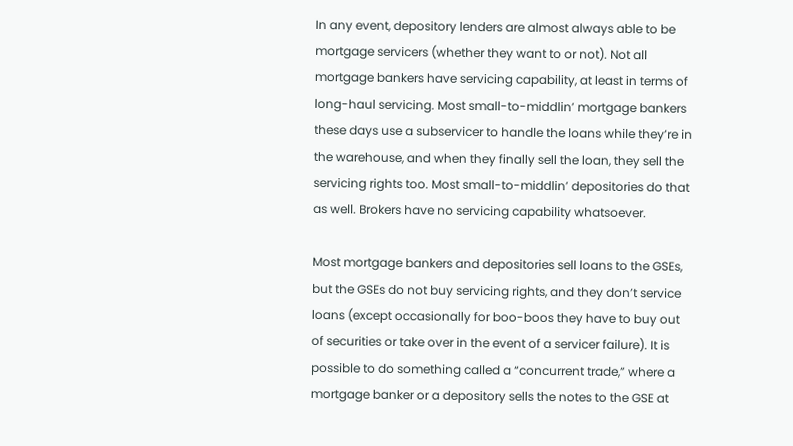In any event, depository lenders are almost always able to be mortgage servicers (whether they want to or not). Not all mortgage bankers have servicing capability, at least in terms of long-haul servicing. Most small-to-middlin’ mortgage bankers these days use a subservicer to handle the loans while they’re in the warehouse, and when they finally sell the loan, they sell the servicing rights too. Most small-to-middlin’ depositories do that as well. Brokers have no servicing capability whatsoever.

Most mortgage bankers and depositories sell loans to the GSEs, but the GSEs do not buy servicing rights, and they don’t service loans (except occasionally for boo-boos they have to buy out of securities or take over in the event of a servicer failure). It is possible to do something called a “concurrent trade,” where a mortgage banker or a depository sells the notes to the GSE at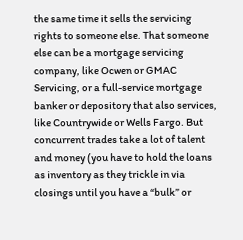the same time it sells the servicing rights to someone else. That someone else can be a mortgage servicing company, like Ocwen or GMAC Servicing, or a full-service mortgage banker or depository that also services, like Countrywide or Wells Fargo. But concurrent trades take a lot of talent and money (you have to hold the loans as inventory as they trickle in via closings until you have a “bulk” or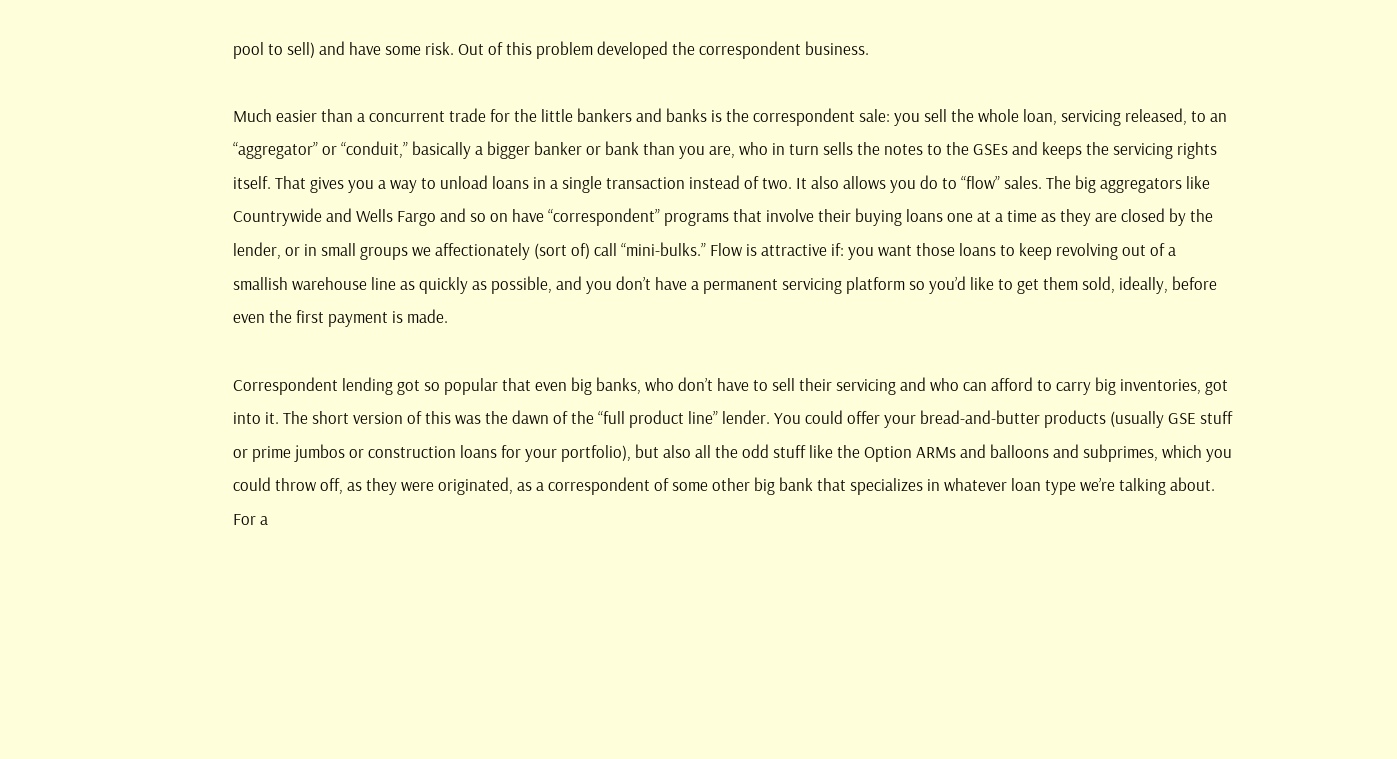pool to sell) and have some risk. Out of this problem developed the correspondent business.

Much easier than a concurrent trade for the little bankers and banks is the correspondent sale: you sell the whole loan, servicing released, to an “aggregator” or “conduit,” basically a bigger banker or bank than you are, who in turn sells the notes to the GSEs and keeps the servicing rights itself. That gives you a way to unload loans in a single transaction instead of two. It also allows you do to “flow” sales. The big aggregators like Countrywide and Wells Fargo and so on have “correspondent” programs that involve their buying loans one at a time as they are closed by the lender, or in small groups we affectionately (sort of) call “mini-bulks.” Flow is attractive if: you want those loans to keep revolving out of a smallish warehouse line as quickly as possible, and you don’t have a permanent servicing platform so you’d like to get them sold, ideally, before even the first payment is made.

Correspondent lending got so popular that even big banks, who don’t have to sell their servicing and who can afford to carry big inventories, got into it. The short version of this was the dawn of the “full product line” lender. You could offer your bread-and-butter products (usually GSE stuff or prime jumbos or construction loans for your portfolio), but also all the odd stuff like the Option ARMs and balloons and subprimes, which you could throw off, as they were originated, as a correspondent of some other big bank that specializes in whatever loan type we’re talking about. For a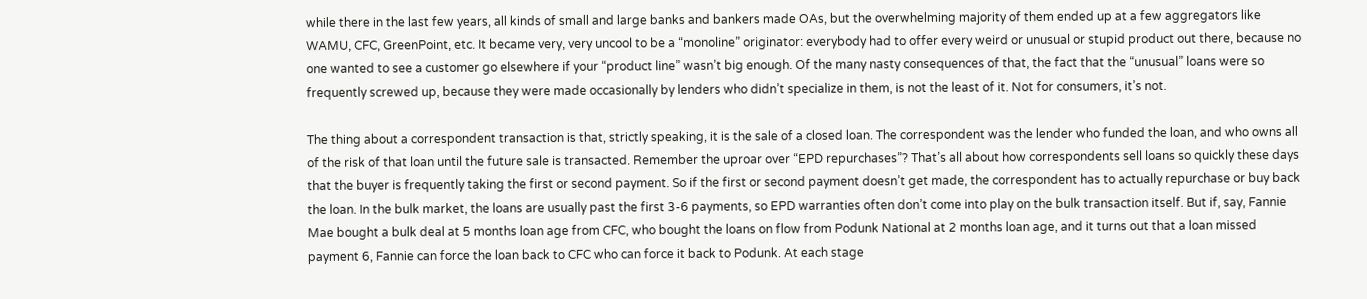while there in the last few years, all kinds of small and large banks and bankers made OAs, but the overwhelming majority of them ended up at a few aggregators like WAMU, CFC, GreenPoint, etc. It became very, very uncool to be a “monoline” originator: everybody had to offer every weird or unusual or stupid product out there, because no one wanted to see a customer go elsewhere if your “product line” wasn’t big enough. Of the many nasty consequences of that, the fact that the “unusual” loans were so frequently screwed up, because they were made occasionally by lenders who didn’t specialize in them, is not the least of it. Not for consumers, it’s not.

The thing about a correspondent transaction is that, strictly speaking, it is the sale of a closed loan. The correspondent was the lender who funded the loan, and who owns all of the risk of that loan until the future sale is transacted. Remember the uproar over “EPD repurchases”? That’s all about how correspondents sell loans so quickly these days that the buyer is frequently taking the first or second payment. So if the first or second payment doesn’t get made, the correspondent has to actually repurchase or buy back the loan. In the bulk market, the loans are usually past the first 3-6 payments, so EPD warranties often don’t come into play on the bulk transaction itself. But if, say, Fannie Mae bought a bulk deal at 5 months loan age from CFC, who bought the loans on flow from Podunk National at 2 months loan age, and it turns out that a loan missed payment 6, Fannie can force the loan back to CFC who can force it back to Podunk. At each stage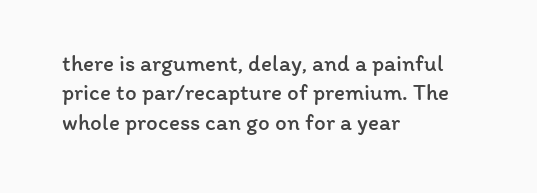there is argument, delay, and a painful price to par/recapture of premium. The whole process can go on for a year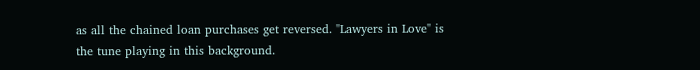as all the chained loan purchases get reversed. "Lawyers in Love" is the tune playing in this background.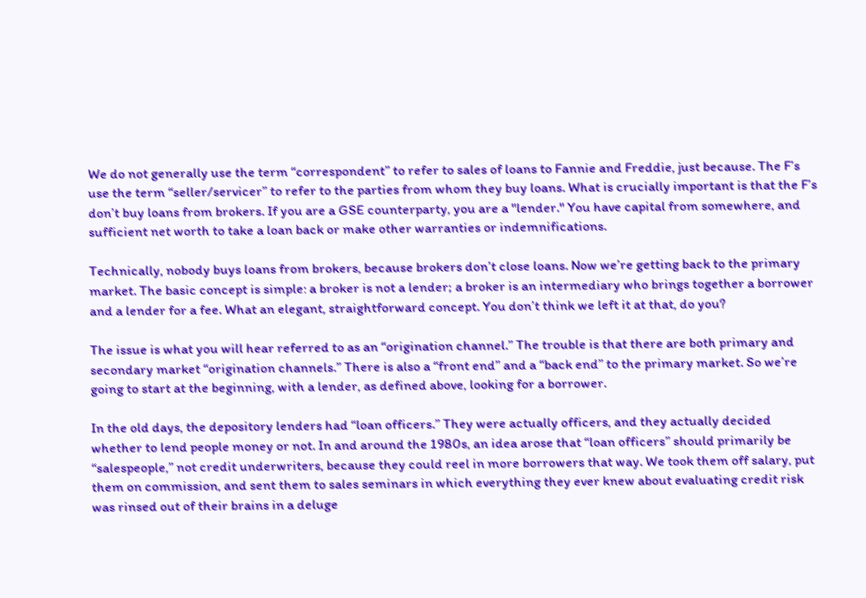We do not generally use the term “correspondent” to refer to sales of loans to Fannie and Freddie, just because. The F’s use the term “seller/servicer” to refer to the parties from whom they buy loans. What is crucially important is that the F’s don’t buy loans from brokers. If you are a GSE counterparty, you are a "lender." You have capital from somewhere, and sufficient net worth to take a loan back or make other warranties or indemnifications.

Technically, nobody buys loans from brokers, because brokers don’t close loans. Now we’re getting back to the primary market. The basic concept is simple: a broker is not a lender; a broker is an intermediary who brings together a borrower and a lender for a fee. What an elegant, straightforward concept. You don’t think we left it at that, do you?

The issue is what you will hear referred to as an “origination channel.” The trouble is that there are both primary and secondary market “origination channels.” There is also a “front end” and a “back end” to the primary market. So we’re going to start at the beginning, with a lender, as defined above, looking for a borrower.

In the old days, the depository lenders had “loan officers.” They were actually officers, and they actually decided whether to lend people money or not. In and around the 1980s, an idea arose that “loan officers” should primarily be “salespeople,” not credit underwriters, because they could reel in more borrowers that way. We took them off salary, put them on commission, and sent them to sales seminars in which everything they ever knew about evaluating credit risk was rinsed out of their brains in a deluge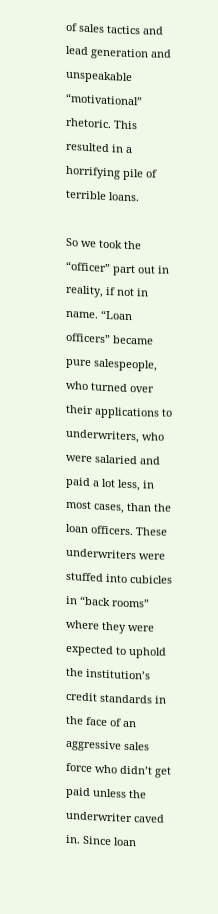of sales tactics and lead generation and unspeakable “motivational” rhetoric. This resulted in a horrifying pile of terrible loans.

So we took the “officer” part out in reality, if not in name. “Loan officers” became pure salespeople, who turned over their applications to underwriters, who were salaried and paid a lot less, in most cases, than the loan officers. These underwriters were stuffed into cubicles in “back rooms” where they were expected to uphold the institution’s credit standards in the face of an aggressive sales force who didn’t get paid unless the underwriter caved in. Since loan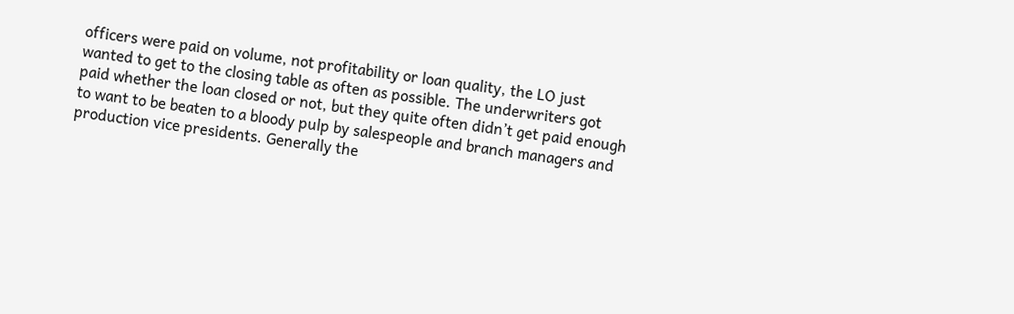officers were paid on volume, not profitability or loan quality, the LO just wanted to get to the closing table as often as possible. The underwriters got paid whether the loan closed or not, but they quite often didn’t get paid enough to want to be beaten to a bloody pulp by salespeople and branch managers and production vice presidents. Generally the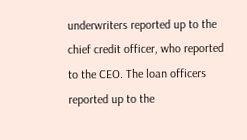underwriters reported up to the chief credit officer, who reported to the CEO. The loan officers reported up to the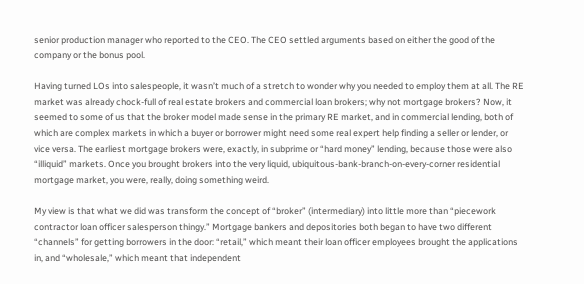senior production manager who reported to the CEO. The CEO settled arguments based on either the good of the company or the bonus pool.

Having turned LOs into salespeople, it wasn’t much of a stretch to wonder why you needed to employ them at all. The RE market was already chock-full of real estate brokers and commercial loan brokers; why not mortgage brokers? Now, it seemed to some of us that the broker model made sense in the primary RE market, and in commercial lending, both of which are complex markets in which a buyer or borrower might need some real expert help finding a seller or lender, or vice versa. The earliest mortgage brokers were, exactly, in subprime or “hard money” lending, because those were also “illiquid” markets. Once you brought brokers into the very liquid, ubiquitous-bank-branch-on-every-corner residential mortgage market, you were, really, doing something weird.

My view is that what we did was transform the concept of “broker” (intermediary) into little more than “piecework contractor loan officer salesperson thingy.” Mortgage bankers and depositories both began to have two different “channels” for getting borrowers in the door: “retail,” which meant their loan officer employees brought the applications in, and “wholesale,” which meant that independent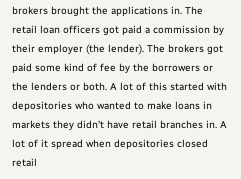brokers brought the applications in. The retail loan officers got paid a commission by their employer (the lender). The brokers got paid some kind of fee by the borrowers or the lenders or both. A lot of this started with depositories who wanted to make loans in markets they didn’t have retail branches in. A lot of it spread when depositories closed retail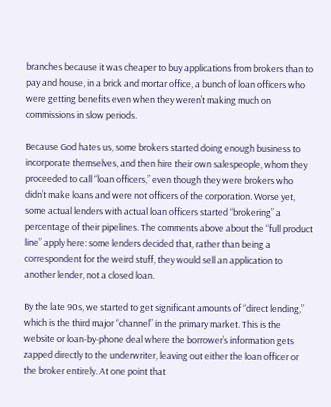branches because it was cheaper to buy applications from brokers than to pay and house, in a brick and mortar office, a bunch of loan officers who were getting benefits even when they weren’t making much on commissions in slow periods.

Because God hates us, some brokers started doing enough business to incorporate themselves, and then hire their own salespeople, whom they proceeded to call “loan officers,” even though they were brokers who didn’t make loans and were not officers of the corporation. Worse yet, some actual lenders with actual loan officers started “brokering” a percentage of their pipelines. The comments above about the “full product line” apply here: some lenders decided that, rather than being a correspondent for the weird stuff, they would sell an application to another lender, not a closed loan.

By the late 90s, we started to get significant amounts of “direct lending,” which is the third major “channel” in the primary market. This is the website or loan-by-phone deal where the borrower’s information gets zapped directly to the underwriter, leaving out either the loan officer or the broker entirely. At one point that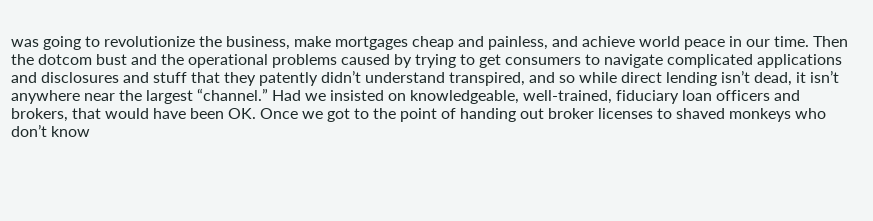was going to revolutionize the business, make mortgages cheap and painless, and achieve world peace in our time. Then the dotcom bust and the operational problems caused by trying to get consumers to navigate complicated applications and disclosures and stuff that they patently didn’t understand transpired, and so while direct lending isn’t dead, it isn’t anywhere near the largest “channel.” Had we insisted on knowledgeable, well-trained, fiduciary loan officers and brokers, that would have been OK. Once we got to the point of handing out broker licenses to shaved monkeys who don’t know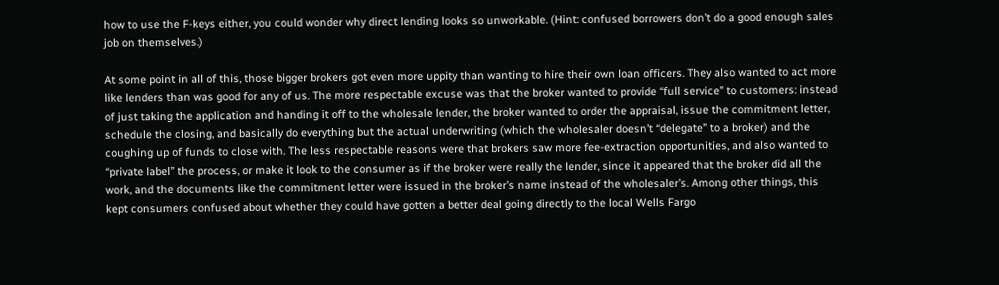how to use the F-keys either, you could wonder why direct lending looks so unworkable. (Hint: confused borrowers don’t do a good enough sales job on themselves.)

At some point in all of this, those bigger brokers got even more uppity than wanting to hire their own loan officers. They also wanted to act more like lenders than was good for any of us. The more respectable excuse was that the broker wanted to provide “full service” to customers: instead of just taking the application and handing it off to the wholesale lender, the broker wanted to order the appraisal, issue the commitment letter, schedule the closing, and basically do everything but the actual underwriting (which the wholesaler doesn’t “delegate” to a broker) and the coughing up of funds to close with. The less respectable reasons were that brokers saw more fee-extraction opportunities, and also wanted to “private label” the process, or make it look to the consumer as if the broker were really the lender, since it appeared that the broker did all the work, and the documents like the commitment letter were issued in the broker’s name instead of the wholesaler’s. Among other things, this kept consumers confused about whether they could have gotten a better deal going directly to the local Wells Fargo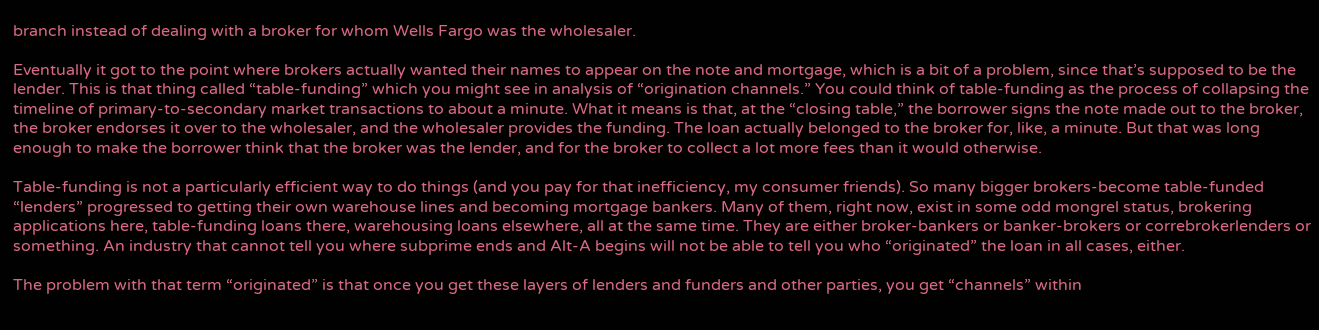branch instead of dealing with a broker for whom Wells Fargo was the wholesaler.

Eventually it got to the point where brokers actually wanted their names to appear on the note and mortgage, which is a bit of a problem, since that’s supposed to be the lender. This is that thing called “table-funding” which you might see in analysis of “origination channels.” You could think of table-funding as the process of collapsing the timeline of primary-to-secondary market transactions to about a minute. What it means is that, at the “closing table,” the borrower signs the note made out to the broker, the broker endorses it over to the wholesaler, and the wholesaler provides the funding. The loan actually belonged to the broker for, like, a minute. But that was long enough to make the borrower think that the broker was the lender, and for the broker to collect a lot more fees than it would otherwise.

Table-funding is not a particularly efficient way to do things (and you pay for that inefficiency, my consumer friends). So many bigger brokers-become table-funded “lenders” progressed to getting their own warehouse lines and becoming mortgage bankers. Many of them, right now, exist in some odd mongrel status, brokering applications here, table-funding loans there, warehousing loans elsewhere, all at the same time. They are either broker-bankers or banker-brokers or correbrokerlenders or something. An industry that cannot tell you where subprime ends and Alt-A begins will not be able to tell you who “originated” the loan in all cases, either.

The problem with that term “originated” is that once you get these layers of lenders and funders and other parties, you get “channels” within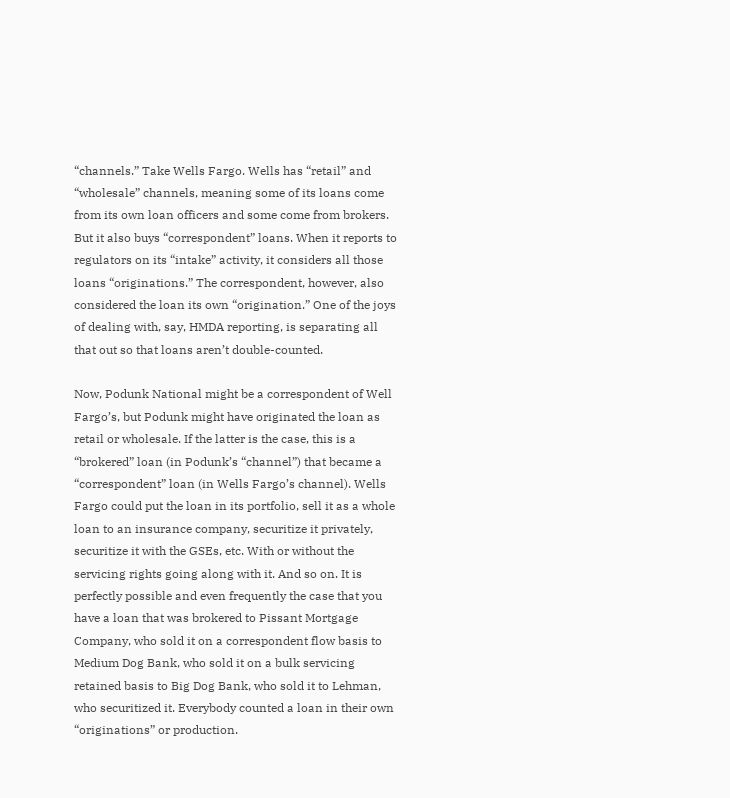“channels.” Take Wells Fargo. Wells has “retail” and “wholesale” channels, meaning some of its loans come from its own loan officers and some come from brokers. But it also buys “correspondent” loans. When it reports to regulators on its “intake” activity, it considers all those loans “originations.” The correspondent, however, also considered the loan its own “origination.” One of the joys of dealing with, say, HMDA reporting, is separating all that out so that loans aren’t double-counted.

Now, Podunk National might be a correspondent of Well Fargo’s, but Podunk might have originated the loan as retail or wholesale. If the latter is the case, this is a “brokered” loan (in Podunk’s “channel”) that became a “correspondent” loan (in Wells Fargo’s channel). Wells Fargo could put the loan in its portfolio, sell it as a whole loan to an insurance company, securitize it privately, securitize it with the GSEs, etc. With or without the servicing rights going along with it. And so on. It is perfectly possible and even frequently the case that you have a loan that was brokered to Pissant Mortgage Company, who sold it on a correspondent flow basis to Medium Dog Bank, who sold it on a bulk servicing retained basis to Big Dog Bank, who sold it to Lehman, who securitized it. Everybody counted a loan in their own “originations” or production.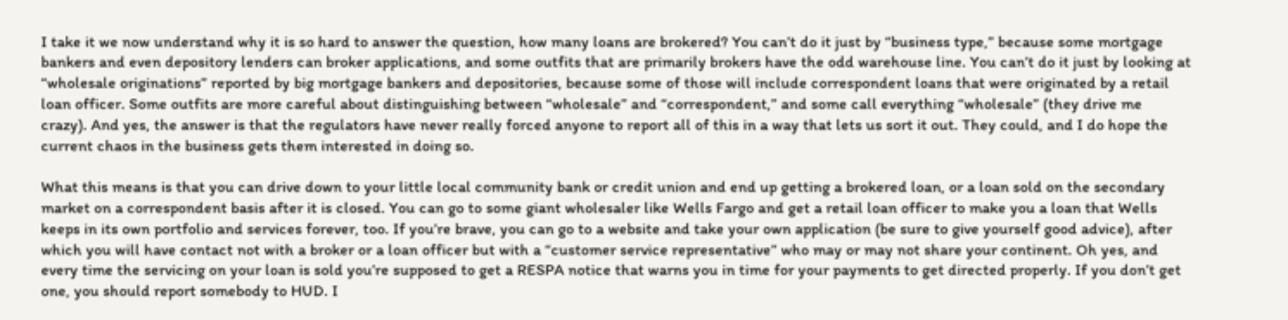I take it we now understand why it is so hard to answer the question, how many loans are brokered? You can’t do it just by “business type,” because some mortgage bankers and even depository lenders can broker applications, and some outfits that are primarily brokers have the odd warehouse line. You can’t do it just by looking at “wholesale originations” reported by big mortgage bankers and depositories, because some of those will include correspondent loans that were originated by a retail loan officer. Some outfits are more careful about distinguishing between “wholesale” and “correspondent,” and some call everything “wholesale” (they drive me crazy). And yes, the answer is that the regulators have never really forced anyone to report all of this in a way that lets us sort it out. They could, and I do hope the current chaos in the business gets them interested in doing so.

What this means is that you can drive down to your little local community bank or credit union and end up getting a brokered loan, or a loan sold on the secondary market on a correspondent basis after it is closed. You can go to some giant wholesaler like Wells Fargo and get a retail loan officer to make you a loan that Wells keeps in its own portfolio and services forever, too. If you’re brave, you can go to a website and take your own application (be sure to give yourself good advice), after which you will have contact not with a broker or a loan officer but with a “customer service representative” who may or may not share your continent. Oh yes, and every time the servicing on your loan is sold you’re supposed to get a RESPA notice that warns you in time for your payments to get directed properly. If you don’t get one, you should report somebody to HUD. I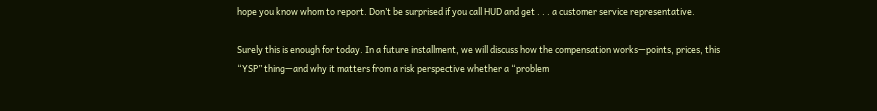hope you know whom to report. Don’t be surprised if you call HUD and get . . . a customer service representative.

Surely this is enough for today. In a future installment, we will discuss how the compensation works—points, prices, this “YSP” thing—and why it matters from a risk perspective whether a “problem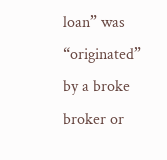loan” was “originated” by a broke broker or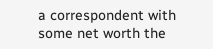a correspondent with some net worth the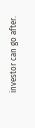investor can go after.